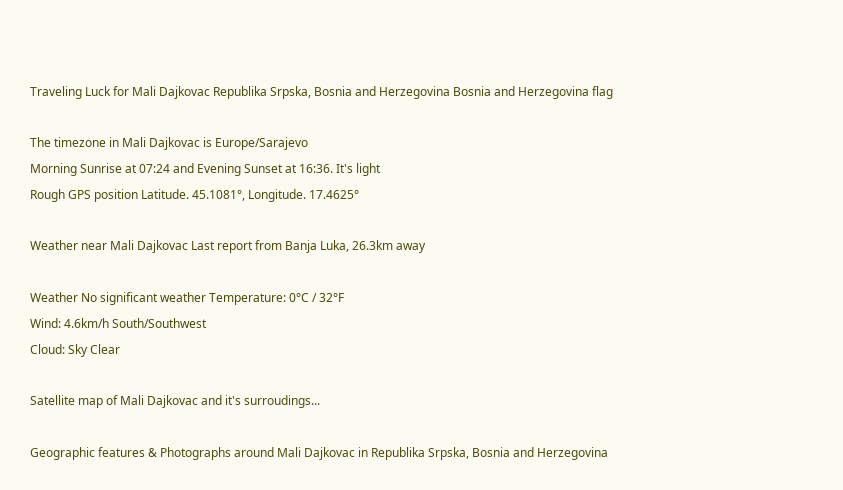Traveling Luck for Mali Dajkovac Republika Srpska, Bosnia and Herzegovina Bosnia and Herzegovina flag

The timezone in Mali Dajkovac is Europe/Sarajevo
Morning Sunrise at 07:24 and Evening Sunset at 16:36. It's light
Rough GPS position Latitude. 45.1081°, Longitude. 17.4625°

Weather near Mali Dajkovac Last report from Banja Luka, 26.3km away

Weather No significant weather Temperature: 0°C / 32°F
Wind: 4.6km/h South/Southwest
Cloud: Sky Clear

Satellite map of Mali Dajkovac and it's surroudings...

Geographic features & Photographs around Mali Dajkovac in Republika Srpska, Bosnia and Herzegovina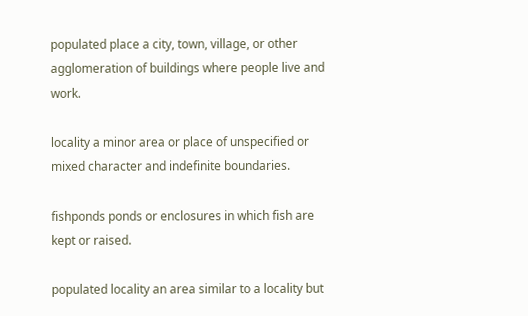populated place a city, town, village, or other agglomeration of buildings where people live and work.

locality a minor area or place of unspecified or mixed character and indefinite boundaries.

fishponds ponds or enclosures in which fish are kept or raised.

populated locality an area similar to a locality but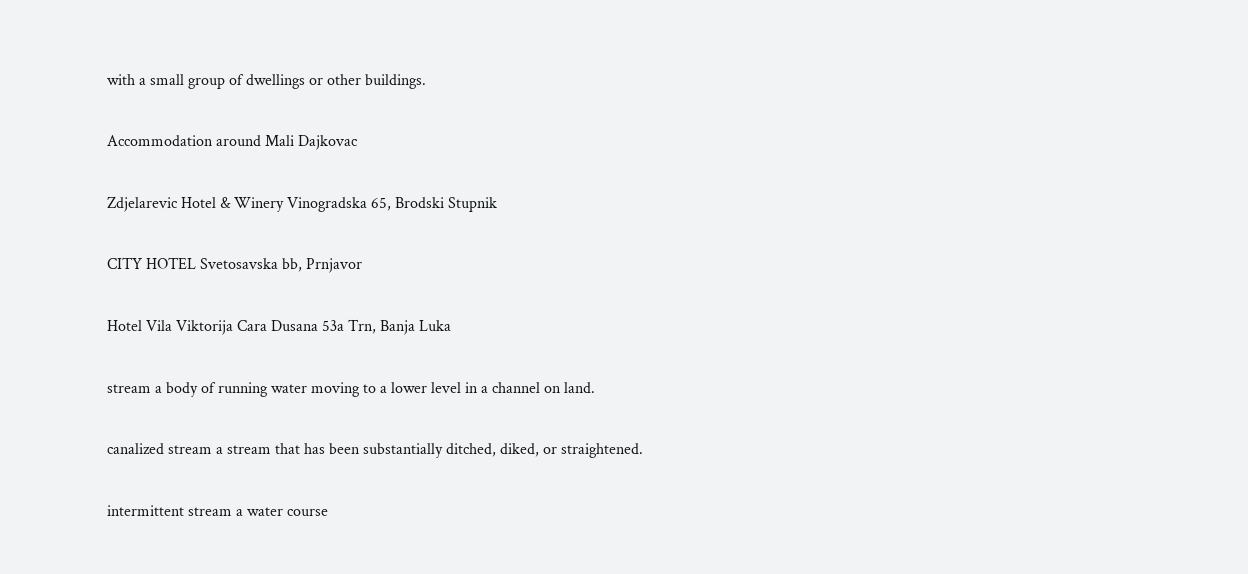with a small group of dwellings or other buildings.

Accommodation around Mali Dajkovac

Zdjelarevic Hotel & Winery Vinogradska 65, Brodski Stupnik

CITY HOTEL Svetosavska bb, Prnjavor

Hotel Vila Viktorija Cara Dusana 53a Trn, Banja Luka

stream a body of running water moving to a lower level in a channel on land.

canalized stream a stream that has been substantially ditched, diked, or straightened.

intermittent stream a water course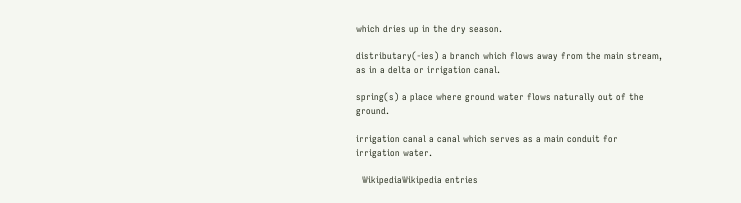which dries up in the dry season.

distributary(-ies) a branch which flows away from the main stream, as in a delta or irrigation canal.

spring(s) a place where ground water flows naturally out of the ground.

irrigation canal a canal which serves as a main conduit for irrigation water.

  WikipediaWikipedia entries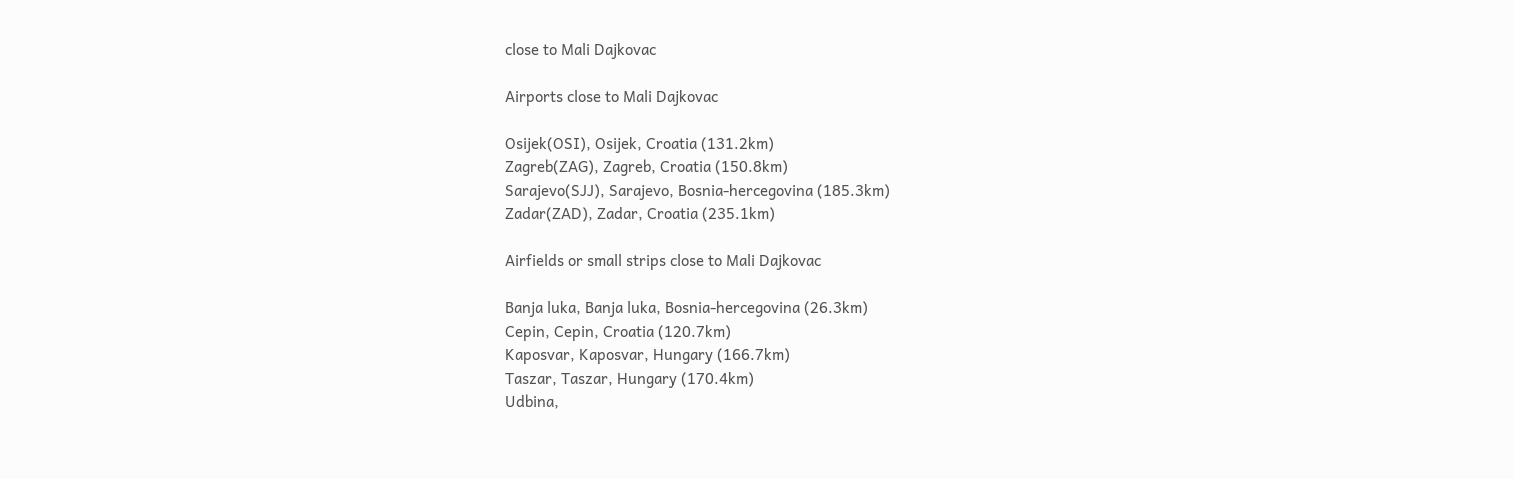close to Mali Dajkovac

Airports close to Mali Dajkovac

Osijek(OSI), Osijek, Croatia (131.2km)
Zagreb(ZAG), Zagreb, Croatia (150.8km)
Sarajevo(SJJ), Sarajevo, Bosnia-hercegovina (185.3km)
Zadar(ZAD), Zadar, Croatia (235.1km)

Airfields or small strips close to Mali Dajkovac

Banja luka, Banja luka, Bosnia-hercegovina (26.3km)
Cepin, Cepin, Croatia (120.7km)
Kaposvar, Kaposvar, Hungary (166.7km)
Taszar, Taszar, Hungary (170.4km)
Udbina,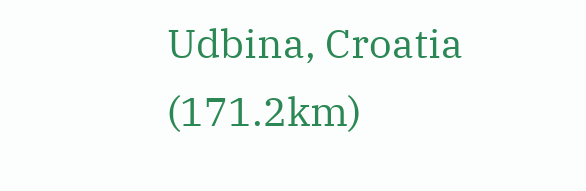Udbina, Croatia (171.2km)